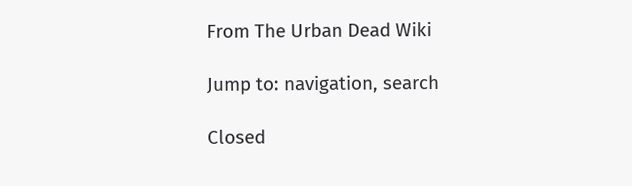From The Urban Dead Wiki

Jump to: navigation, search

Closed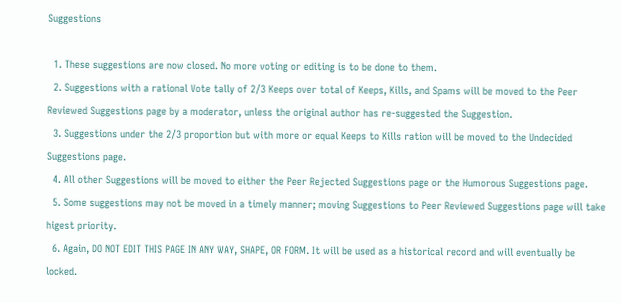Suggestions

  1. These suggestions are now closed. No more voting or editing is to be done to them.
  2. Suggestions with a rational Vote tally of 2/3 Keeps over total of Keeps, Kills, and Spams will be moved to the Peer Reviewed Suggestions page by a moderator, unless the original author has re-suggested the Suggestion.
  3. Suggestions under the 2/3 proportion but with more or equal Keeps to Kills ration will be moved to the Undecided Suggestions page.
  4. All other Suggestions will be moved to either the Peer Rejected Suggestions page or the Humorous Suggestions page.
  5. Some suggestions may not be moved in a timely manner; moving Suggestions to Peer Reviewed Suggestions page will take higest priority.
  6. Again, DO NOT EDIT THIS PAGE IN ANY WAY, SHAPE, OR FORM. It will be used as a historical record and will eventually be locked.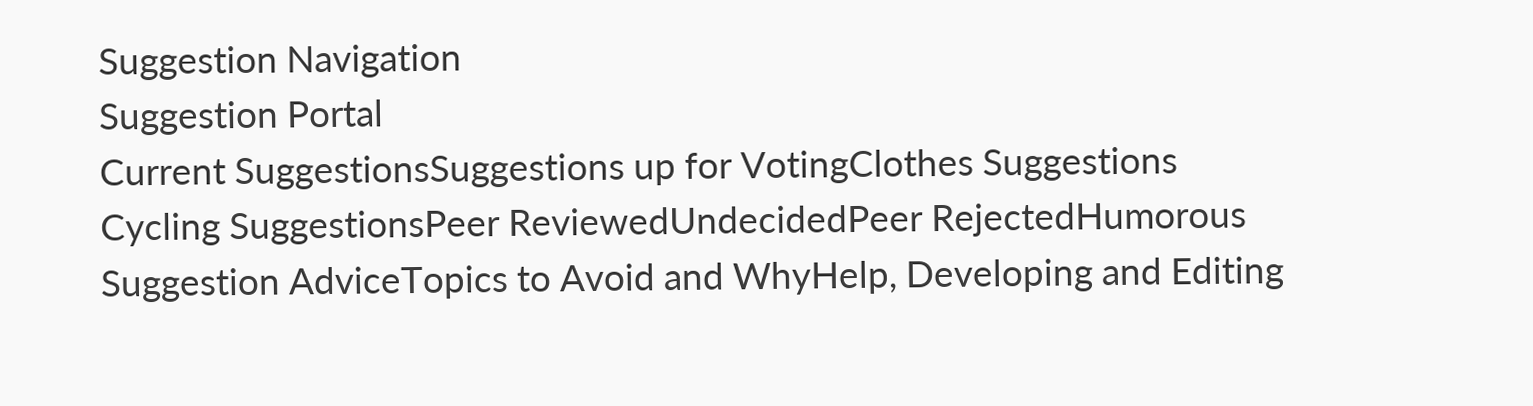Suggestion Navigation
Suggestion Portal
Current SuggestionsSuggestions up for VotingClothes Suggestions
Cycling SuggestionsPeer ReviewedUndecidedPeer RejectedHumorous
Suggestion AdviceTopics to Avoid and WhyHelp, Developing and Editing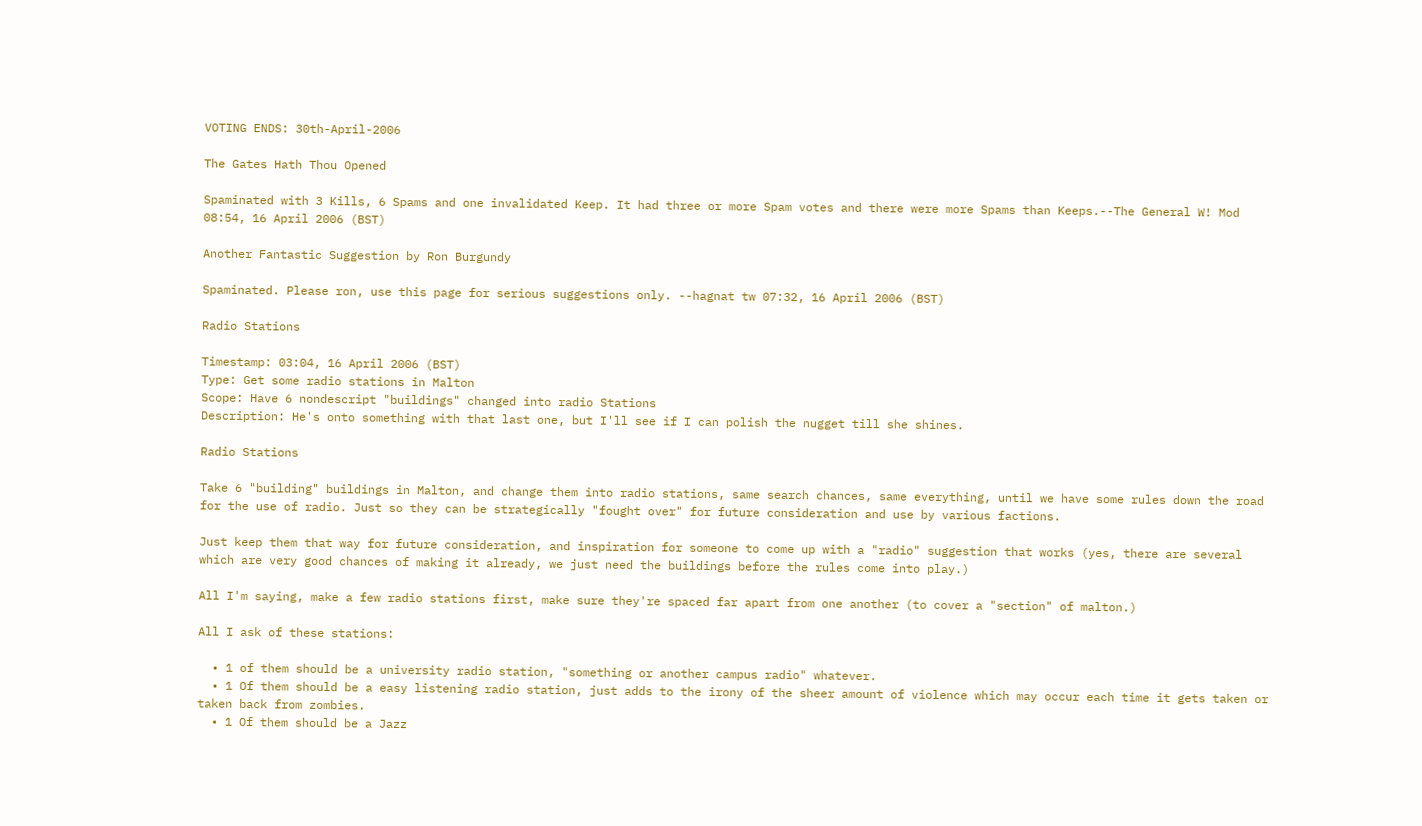VOTING ENDS: 30th-April-2006

The Gates Hath Thou Opened

Spaminated with 3 Kills, 6 Spams and one invalidated Keep. It had three or more Spam votes and there were more Spams than Keeps.--The General W! Mod 08:54, 16 April 2006 (BST)

Another Fantastic Suggestion by Ron Burgundy

Spaminated. Please ron, use this page for serious suggestions only. --hagnat tw 07:32, 16 April 2006 (BST)

Radio Stations

Timestamp: 03:04, 16 April 2006 (BST)
Type: Get some radio stations in Malton
Scope: Have 6 nondescript "buildings" changed into radio Stations
Description: He's onto something with that last one, but I'll see if I can polish the nugget till she shines.

Radio Stations

Take 6 "building" buildings in Malton, and change them into radio stations, same search chances, same everything, until we have some rules down the road for the use of radio. Just so they can be strategically "fought over" for future consideration and use by various factions.

Just keep them that way for future consideration, and inspiration for someone to come up with a "radio" suggestion that works (yes, there are several which are very good chances of making it already, we just need the buildings before the rules come into play.)

All I'm saying, make a few radio stations first, make sure they're spaced far apart from one another (to cover a "section" of malton.)

All I ask of these stations:

  • 1 of them should be a university radio station, "something or another campus radio" whatever.
  • 1 Of them should be a easy listening radio station, just adds to the irony of the sheer amount of violence which may occur each time it gets taken or taken back from zombies.
  • 1 Of them should be a Jazz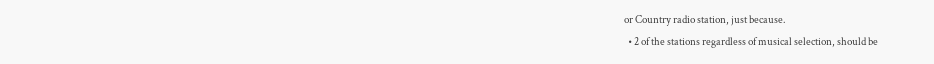or Country radio station, just because.
  • 2 of the stations regardless of musical selection, should be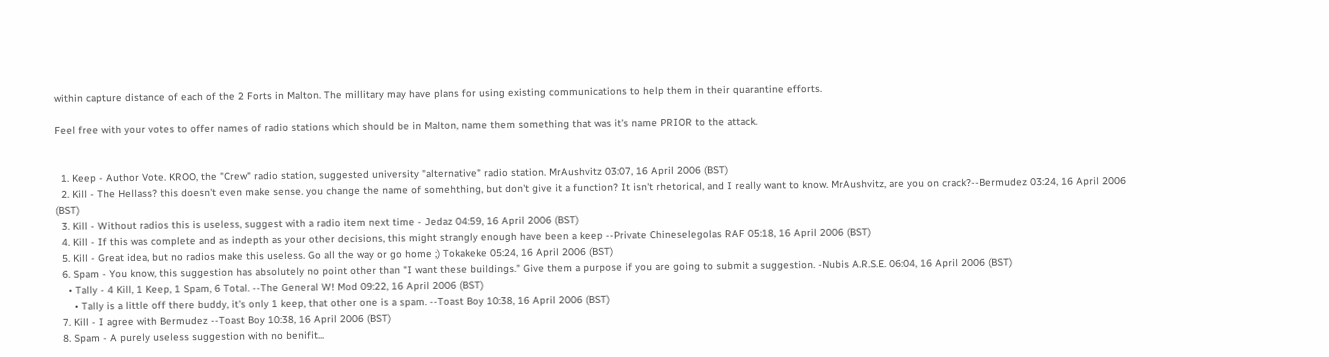within capture distance of each of the 2 Forts in Malton. The millitary may have plans for using existing communications to help them in their quarantine efforts.

Feel free with your votes to offer names of radio stations which should be in Malton, name them something that was it's name PRIOR to the attack.


  1. Keep - Author Vote. KROO, the "Crew" radio station, suggested university "alternative" radio station. MrAushvitz 03:07, 16 April 2006 (BST)
  2. Kill - The Hellass? this doesn't even make sense. you change the name of somehthing, but don't give it a function? It isn't rhetorical, and I really want to know. MrAushvitz, are you on crack?--Bermudez 03:24, 16 April 2006 (BST)
  3. Kill - Without radios this is useless, suggest with a radio item next time - Jedaz 04:59, 16 April 2006 (BST)
  4. Kill - If this was complete and as indepth as your other decisions, this might strangly enough have been a keep --Private Chineselegolas RAF 05:18, 16 April 2006 (BST)
  5. Kill - Great idea, but no radios make this useless. Go all the way or go home ;) Tokakeke 05:24, 16 April 2006 (BST)
  6. Spam - You know, this suggestion has absolutely no point other than "I want these buildings." Give them a purpose if you are going to submit a suggestion. -Nubis A.R.S.E. 06:04, 16 April 2006 (BST)
    • Tally - 4 Kill, 1 Keep, 1 Spam, 6 Total. --The General W! Mod 09:22, 16 April 2006 (BST)
      • Tally is a little off there buddy, it's only 1 keep, that other one is a spam. --Toast Boy 10:38, 16 April 2006 (BST)
  7. Kill - I agree with Bermudez --Toast Boy 10:38, 16 April 2006 (BST)
  8. Spam - A purely useless suggestion with no benifit...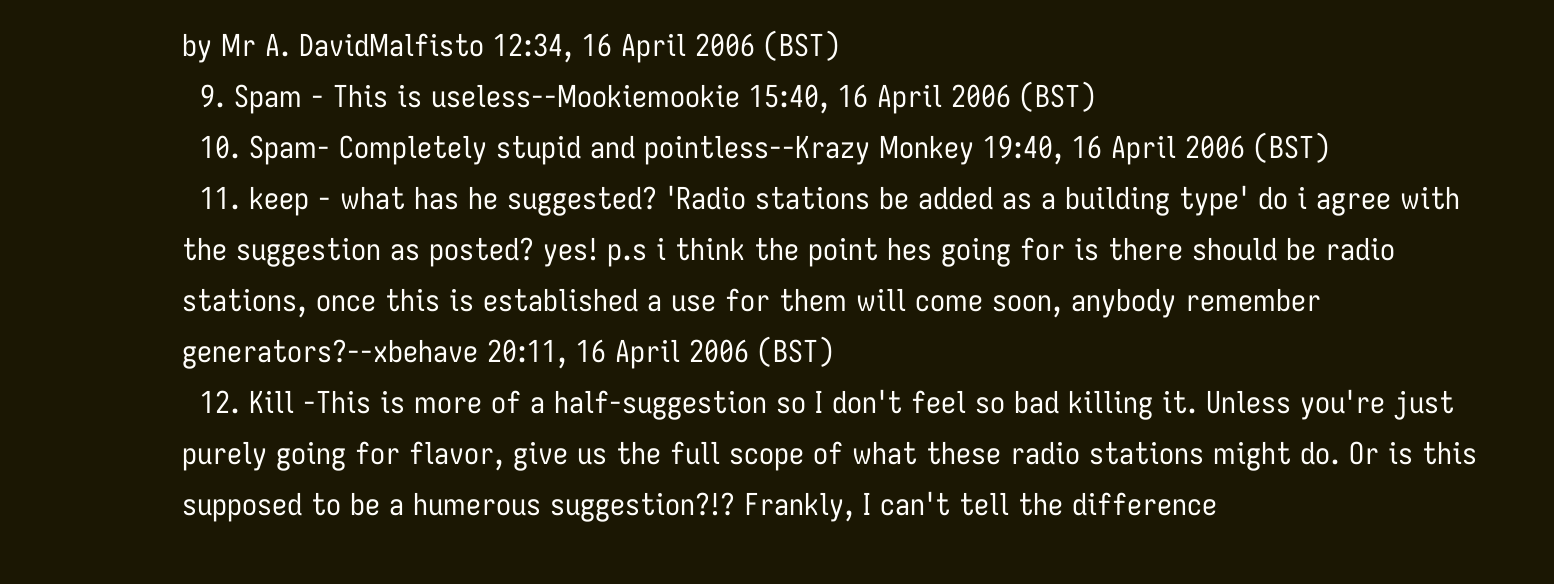by Mr A. DavidMalfisto 12:34, 16 April 2006 (BST)
  9. Spam - This is useless--Mookiemookie 15:40, 16 April 2006 (BST)
  10. Spam- Completely stupid and pointless--Krazy Monkey 19:40, 16 April 2006 (BST)
  11. keep - what has he suggested? 'Radio stations be added as a building type' do i agree with the suggestion as posted? yes! p.s i think the point hes going for is there should be radio stations, once this is established a use for them will come soon, anybody remember generators?--xbehave 20:11, 16 April 2006 (BST)
  12. Kill -This is more of a half-suggestion so I don't feel so bad killing it. Unless you're just purely going for flavor, give us the full scope of what these radio stations might do. Or is this supposed to be a humerous suggestion?!? Frankly, I can't tell the difference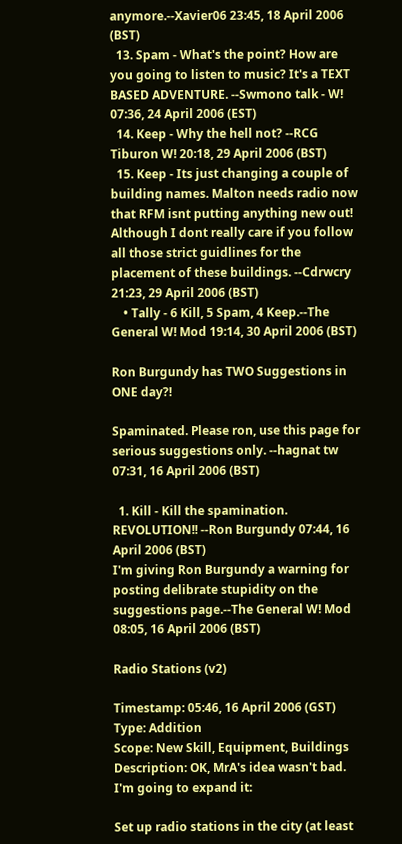anymore.--Xavier06 23:45, 18 April 2006 (BST)
  13. Spam - What's the point? How are you going to listen to music? It's a TEXT BASED ADVENTURE. --Swmono talk - W! 07:36, 24 April 2006 (EST)
  14. Keep - Why the hell not? --RCG Tiburon W! 20:18, 29 April 2006 (BST)
  15. Keep - Its just changing a couple of building names. Malton needs radio now that RFM isnt putting anything new out! Although I dont really care if you follow all those strict guidlines for the placement of these buildings. --Cdrwcry 21:23, 29 April 2006 (BST)
    • Tally - 6 Kill, 5 Spam, 4 Keep.--The General W! Mod 19:14, 30 April 2006 (BST)

Ron Burgundy has TWO Suggestions in ONE day?!

Spaminated. Please ron, use this page for serious suggestions only. --hagnat tw 07:31, 16 April 2006 (BST)

  1. Kill - Kill the spamination. REVOLUTION!! --Ron Burgundy 07:44, 16 April 2006 (BST)
I'm giving Ron Burgundy a warning for posting delibrate stupidity on the suggestions page.--The General W! Mod 08:05, 16 April 2006 (BST)

Radio Stations (v2)

Timestamp: 05:46, 16 April 2006 (GST)
Type: Addition
Scope: New Skill, Equipment, Buildings
Description: OK, MrA's idea wasn't bad. I'm going to expand it:

Set up radio stations in the city (at least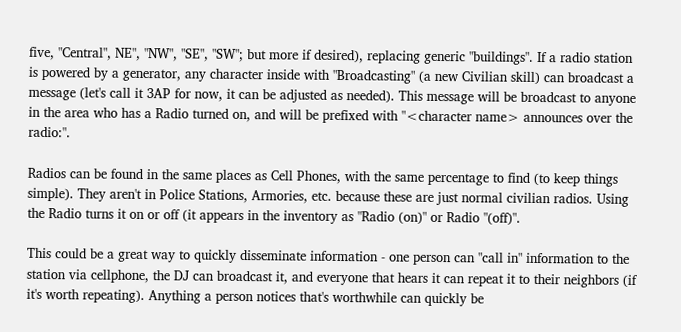five, "Central", NE", "NW", "SE", "SW"; but more if desired), replacing generic "buildings". If a radio station is powered by a generator, any character inside with "Broadcasting" (a new Civilian skill) can broadcast a message (let's call it 3AP for now, it can be adjusted as needed). This message will be broadcast to anyone in the area who has a Radio turned on, and will be prefixed with "<character name> announces over the radio:".

Radios can be found in the same places as Cell Phones, with the same percentage to find (to keep things simple). They aren't in Police Stations, Armories, etc. because these are just normal civilian radios. Using the Radio turns it on or off (it appears in the inventory as "Radio (on)" or Radio "(off)".

This could be a great way to quickly disseminate information - one person can "call in" information to the station via cellphone, the DJ can broadcast it, and everyone that hears it can repeat it to their neighbors (if it's worth repeating). Anything a person notices that's worthwhile can quickly be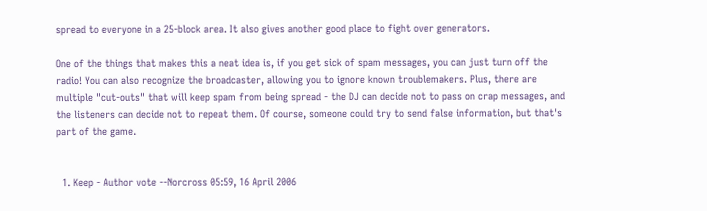spread to everyone in a 25-block area. It also gives another good place to fight over generators.

One of the things that makes this a neat idea is, if you get sick of spam messages, you can just turn off the radio! You can also recognize the broadcaster, allowing you to ignore known troublemakers. Plus, there are multiple "cut-outs" that will keep spam from being spread - the DJ can decide not to pass on crap messages, and the listeners can decide not to repeat them. Of course, someone could try to send false information, but that's part of the game.


  1. Keep - Author vote --Norcross 05:59, 16 April 2006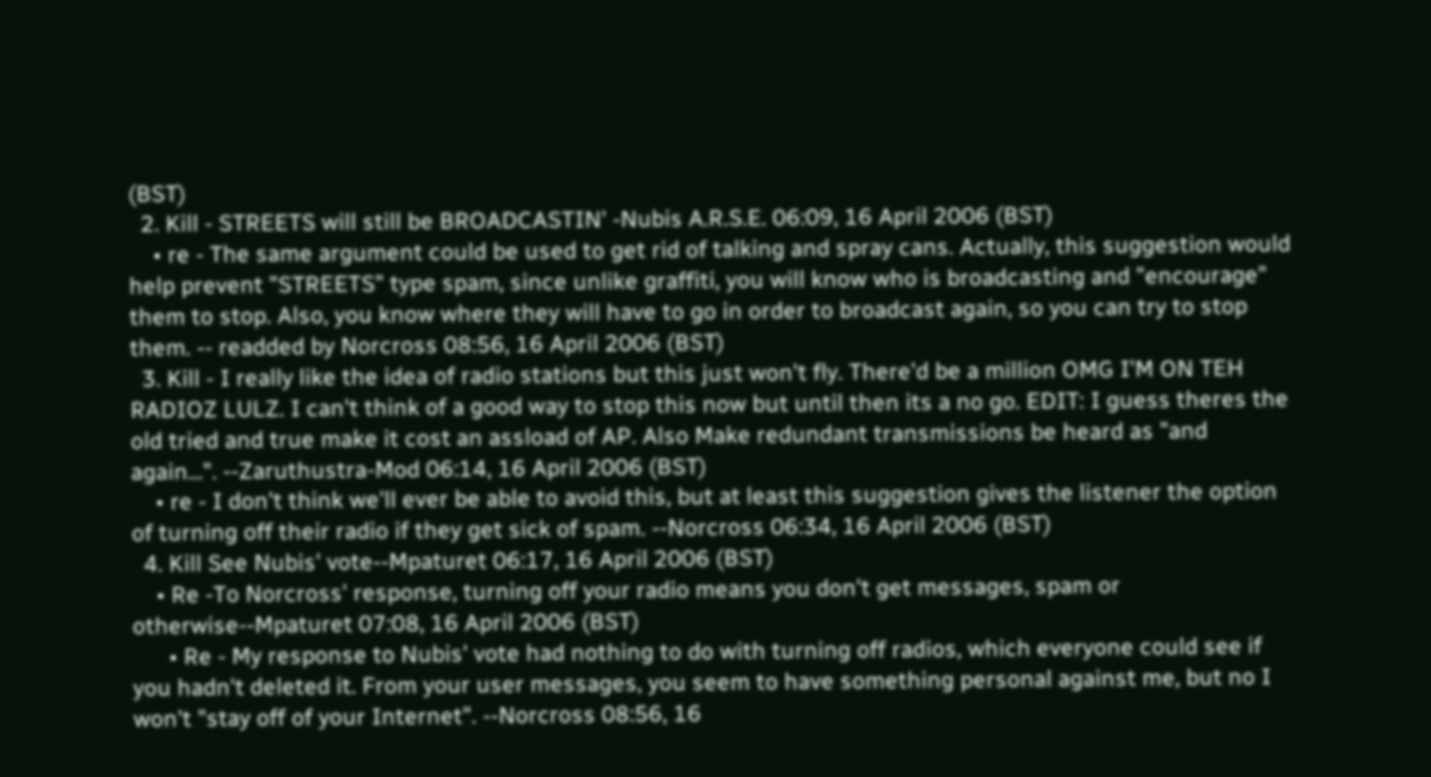(BST)
  2. Kill - STREETS will still be BROADCASTIN' -Nubis A.R.S.E. 06:09, 16 April 2006 (BST)
    • re - The same argument could be used to get rid of talking and spray cans. Actually, this suggestion would help prevent "STREETS" type spam, since unlike graffiti, you will know who is broadcasting and "encourage" them to stop. Also, you know where they will have to go in order to broadcast again, so you can try to stop them. -- readded by Norcross 08:56, 16 April 2006 (BST)
  3. Kill - I really like the idea of radio stations but this just won't fly. There'd be a million OMG I'M ON TEH RADIOZ LULZ. I can't think of a good way to stop this now but until then its a no go. EDIT: I guess theres the old tried and true make it cost an assload of AP. Also Make redundant transmissions be heard as "and again...". --Zaruthustra-Mod 06:14, 16 April 2006 (BST)
    • re - I don't think we'll ever be able to avoid this, but at least this suggestion gives the listener the option of turning off their radio if they get sick of spam. --Norcross 06:34, 16 April 2006 (BST)
  4. Kill See Nubis' vote--Mpaturet 06:17, 16 April 2006 (BST)
    • Re -To Norcross' response, turning off your radio means you don't get messages, spam or otherwise--Mpaturet 07:08, 16 April 2006 (BST)
      • Re - My response to Nubis' vote had nothing to do with turning off radios, which everyone could see if you hadn't deleted it. From your user messages, you seem to have something personal against me, but no I won't "stay off of your Internet". --Norcross 08:56, 16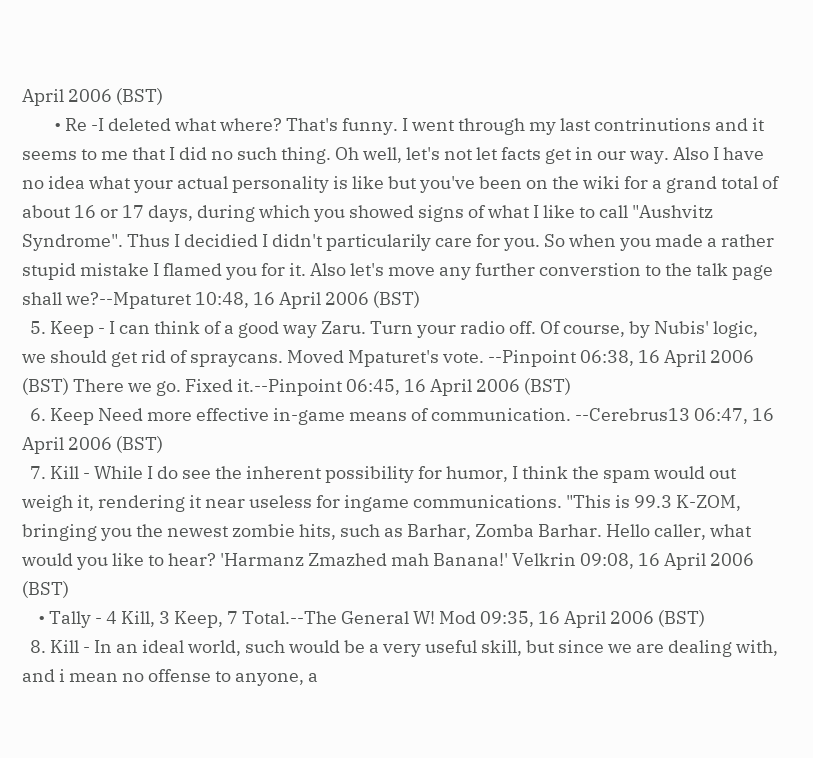April 2006 (BST)
        • Re -I deleted what where? That's funny. I went through my last contrinutions and it seems to me that I did no such thing. Oh well, let's not let facts get in our way. Also I have no idea what your actual personality is like but you've been on the wiki for a grand total of about 16 or 17 days, during which you showed signs of what I like to call "Aushvitz Syndrome". Thus I decidied I didn't particularily care for you. So when you made a rather stupid mistake I flamed you for it. Also let's move any further converstion to the talk page shall we?--Mpaturet 10:48, 16 April 2006 (BST)
  5. Keep - I can think of a good way Zaru. Turn your radio off. Of course, by Nubis' logic, we should get rid of spraycans. Moved Mpaturet's vote. --Pinpoint 06:38, 16 April 2006 (BST) There we go. Fixed it.--Pinpoint 06:45, 16 April 2006 (BST)
  6. Keep Need more effective in-game means of communication. --Cerebrus13 06:47, 16 April 2006 (BST)
  7. Kill - While I do see the inherent possibility for humor, I think the spam would out weigh it, rendering it near useless for ingame communications. "This is 99.3 K-ZOM, bringing you the newest zombie hits, such as Barhar, Zomba Barhar. Hello caller, what would you like to hear? 'Harmanz Zmazhed mah Banana!' Velkrin 09:08, 16 April 2006 (BST)
    • Tally - 4 Kill, 3 Keep, 7 Total.--The General W! Mod 09:35, 16 April 2006 (BST)
  8. Kill - In an ideal world, such would be a very useful skill, but since we are dealing with, and i mean no offense to anyone, a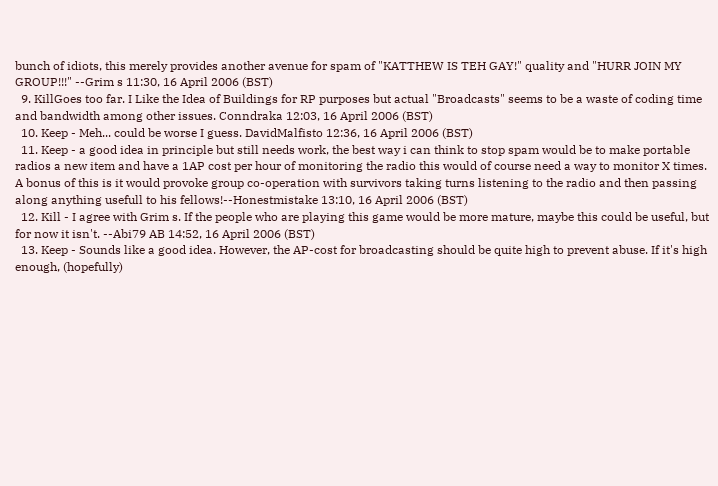bunch of idiots, this merely provides another avenue for spam of "KATTHEW IS TEH GAY!" quality and "HURR JOIN MY GROUP!!!" --Grim s 11:30, 16 April 2006 (BST)
  9. KillGoes too far. I Like the Idea of Buildings for RP purposes but actual "Broadcasts" seems to be a waste of coding time and bandwidth among other issues. Conndraka 12:03, 16 April 2006 (BST)
  10. Keep - Meh... could be worse I guess. DavidMalfisto 12:36, 16 April 2006 (BST)
  11. Keep - a good idea in principle but still needs work, the best way i can think to stop spam would be to make portable radios a new item and have a 1AP cost per hour of monitoring the radio this would of course need a way to monitor X times. A bonus of this is it would provoke group co-operation with survivors taking turns listening to the radio and then passing along anything usefull to his fellows!--Honestmistake 13:10, 16 April 2006 (BST)
  12. Kill - I agree with Grim s. If the people who are playing this game would be more mature, maybe this could be useful, but for now it isn't. --Abi79 AB 14:52, 16 April 2006 (BST)
  13. Keep - Sounds like a good idea. However, the AP-cost for broadcasting should be quite high to prevent abuse. If it's high enough, (hopefully)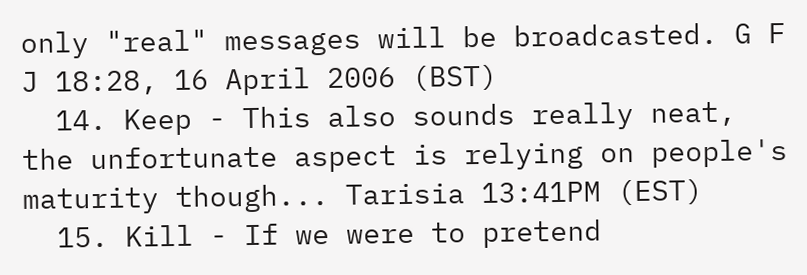only "real" messages will be broadcasted. G F J 18:28, 16 April 2006 (BST)
  14. Keep - This also sounds really neat, the unfortunate aspect is relying on people's maturity though... Tarisia 13:41PM (EST)
  15. Kill - If we were to pretend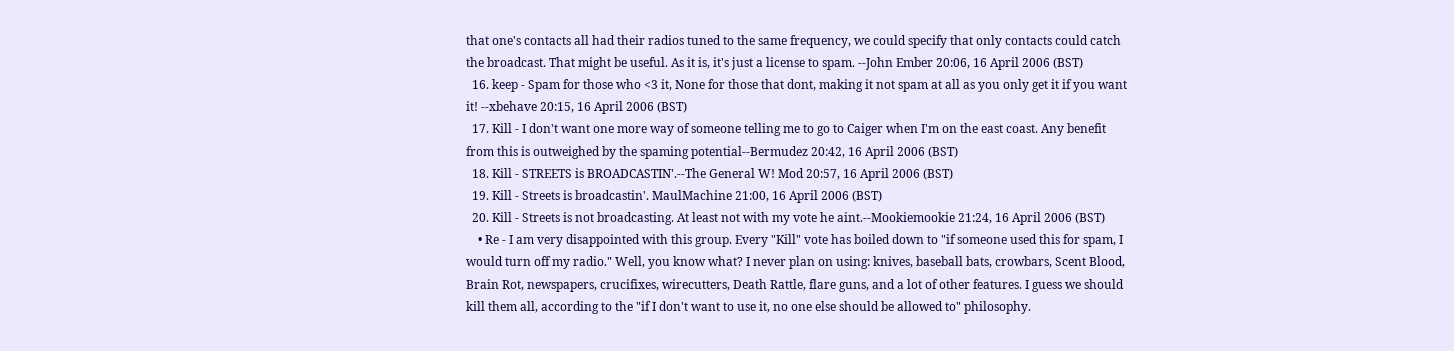that one's contacts all had their radios tuned to the same frequency, we could specify that only contacts could catch the broadcast. That might be useful. As it is, it's just a license to spam. --John Ember 20:06, 16 April 2006 (BST)
  16. keep - Spam for those who <3 it, None for those that dont, making it not spam at all as you only get it if you want it! --xbehave 20:15, 16 April 2006 (BST)
  17. Kill - I don't want one more way of someone telling me to go to Caiger when I'm on the east coast. Any benefit from this is outweighed by the spaming potential--Bermudez 20:42, 16 April 2006 (BST)
  18. Kill - STREETS is BROADCASTIN'.--The General W! Mod 20:57, 16 April 2006 (BST)
  19. Kill - Streets is broadcastin'. MaulMachine 21:00, 16 April 2006 (BST)
  20. Kill - Streets is not broadcasting. At least not with my vote he aint.--Mookiemookie 21:24, 16 April 2006 (BST)
    • Re - I am very disappointed with this group. Every "Kill" vote has boiled down to "if someone used this for spam, I would turn off my radio." Well, you know what? I never plan on using: knives, baseball bats, crowbars, Scent Blood, Brain Rot, newspapers, crucifixes, wirecutters, Death Rattle, flare guns, and a lot of other features. I guess we should kill them all, according to the "if I don't want to use it, no one else should be allowed to" philosophy.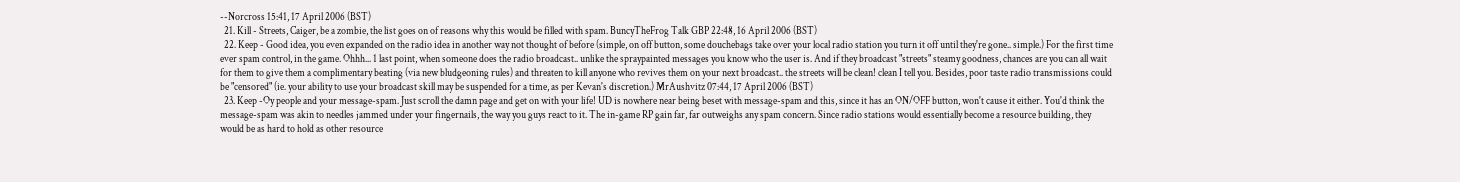--Norcross 15:41, 17 April 2006 (BST)
  21. Kill - Streets, Caiger, be a zombie, the list goes on of reasons why this would be filled with spam. BuncyTheFrog Talk GBP 22:48, 16 April 2006 (BST)
  22. Keep - Good idea, you even expanded on the radio idea in another way not thought of before (simple, on off button, some douchebags take over your local radio station you turn it off until they're gone.. simple.) For the first time ever spam control, in the game. Ohhh... 1 last point, when someone does the radio broadcast.. unlike the spraypainted messages you know who the user is. And if they broadcast "streets" steamy goodness, chances are you can all wait for them to give them a complimentary beating (via new bludgeoning rules) and threaten to kill anyone who revives them on your next broadcast.. the streets will be clean! clean I tell you. Besides, poor taste radio transmissions could be "censored" (ie. your ability to use your broadcast skill may be suspended for a time, as per Kevan's discretion.) MrAushvitz 07:44, 17 April 2006 (BST)
  23. Keep -Oy people and your message-spam. Just scroll the damn page and get on with your life! UD is nowhere near being beset with message-spam and this, since it has an ON/OFF button, won't cause it either. You'd think the message-spam was akin to needles jammed under your fingernails, the way you guys react to it. The in-game RP gain far, far outweighs any spam concern. Since radio stations would essentially become a resource building, they would be as hard to hold as other resource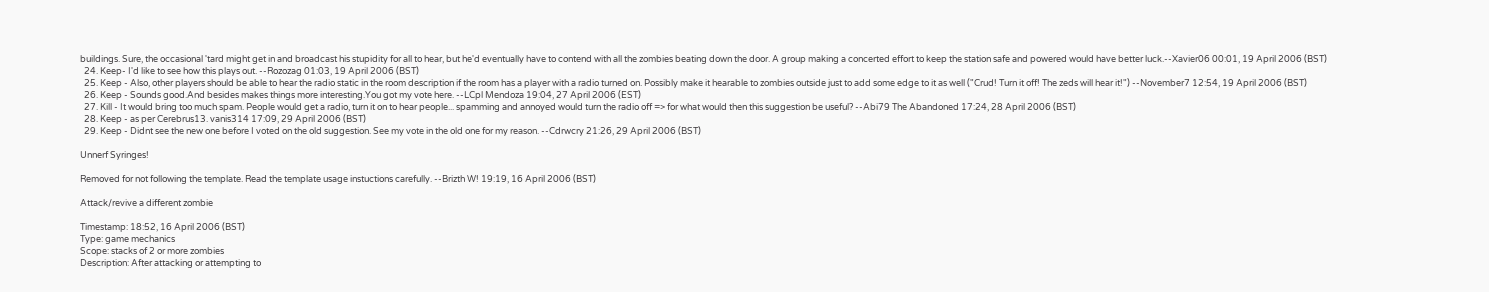buildings. Sure, the occasional 'tard might get in and broadcast his stupidity for all to hear, but he'd eventually have to contend with all the zombies beating down the door. A group making a concerted effort to keep the station safe and powered would have better luck.--Xavier06 00:01, 19 April 2006 (BST)
  24. Keep- I'd like to see how this plays out. --Rozozag 01:03, 19 April 2006 (BST)
  25. Keep - Also, other players should be able to hear the radio static in the room description if the room has a player with a radio turned on. Possibly make it hearable to zombies outside just to add some edge to it as well ("Crud! Turn it off! The zeds will hear it!") --November7 12:54, 19 April 2006 (BST)
  26. Keep - Sounds good.And besides makes things more interesting.You got my vote here. --LCpl Mendoza 19:04, 27 April 2006 (EST)
  27. Kill - It would bring too much spam. People would get a radio, turn it on to hear people... spamming and annoyed would turn the radio off => for what would then this suggestion be useful? --Abi79 The Abandoned 17:24, 28 April 2006 (BST)
  28. Keep - as per Cerebrus13. vanis314 17:09, 29 April 2006 (BST)
  29. Keep - Didnt see the new one before I voted on the old suggestion. See my vote in the old one for my reason. --Cdrwcry 21:26, 29 April 2006 (BST)

Unnerf Syringes!

Removed for not following the template. Read the template usage instuctions carefully. --Brizth W! 19:19, 16 April 2006 (BST)

Attack/revive a different zombie

Timestamp: 18:52, 16 April 2006 (BST)
Type: game mechanics
Scope: stacks of 2 or more zombies
Description: After attacking or attempting to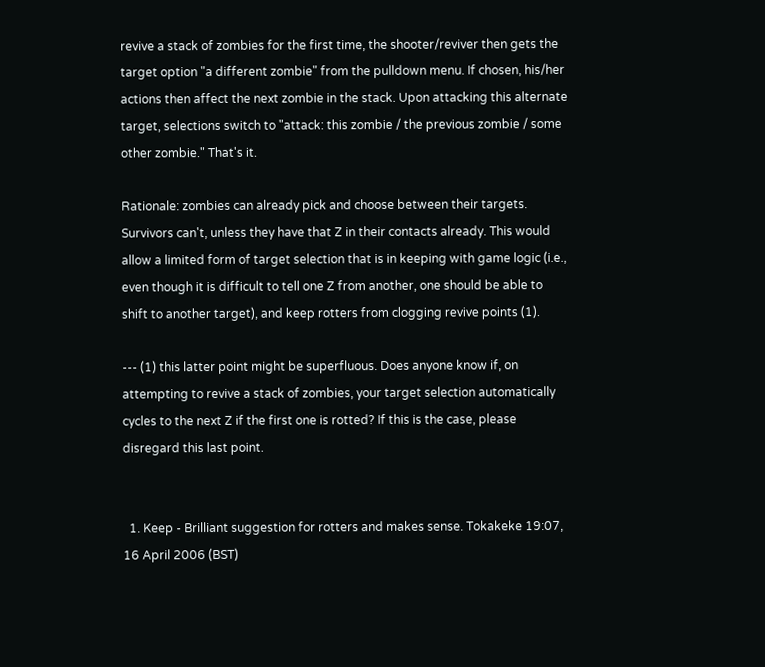revive a stack of zombies for the first time, the shooter/reviver then gets the target option "a different zombie" from the pulldown menu. If chosen, his/her actions then affect the next zombie in the stack. Upon attacking this alternate target, selections switch to "attack: this zombie / the previous zombie / some other zombie." That's it.

Rationale: zombies can already pick and choose between their targets. Survivors can't, unless they have that Z in their contacts already. This would allow a limited form of target selection that is in keeping with game logic (i.e., even though it is difficult to tell one Z from another, one should be able to shift to another target), and keep rotters from clogging revive points (1).

--- (1) this latter point might be superfluous. Does anyone know if, on attempting to revive a stack of zombies, your target selection automatically cycles to the next Z if the first one is rotted? If this is the case, please disregard this last point.


  1. Keep - Brilliant suggestion for rotters and makes sense. Tokakeke 19:07, 16 April 2006 (BST)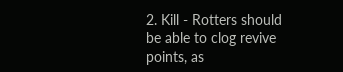2. Kill - Rotters should be able to clog revive points, as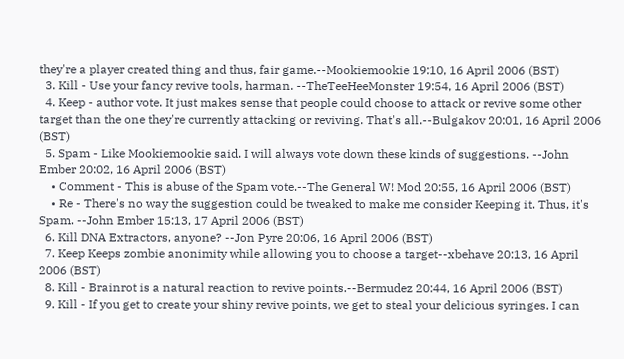they're a player created thing and thus, fair game.--Mookiemookie 19:10, 16 April 2006 (BST)
  3. Kill - Use your fancy revive tools, harman. --TheTeeHeeMonster 19:54, 16 April 2006 (BST)
  4. Keep - author vote. It just makes sense that people could choose to attack or revive some other target than the one they're currently attacking or reviving. That's all.--Bulgakov 20:01, 16 April 2006 (BST)
  5. Spam - Like Mookiemookie said. I will always vote down these kinds of suggestions. --John Ember 20:02, 16 April 2006 (BST)
    • Comment - This is abuse of the Spam vote.--The General W! Mod 20:55, 16 April 2006 (BST)
    • Re - There's no way the suggestion could be tweaked to make me consider Keeping it. Thus, it's Spam. --John Ember 15:13, 17 April 2006 (BST)
  6. Kill DNA Extractors, anyone? --Jon Pyre 20:06, 16 April 2006 (BST)
  7. Keep Keeps zombie anonimity while allowing you to choose a target--xbehave 20:13, 16 April 2006 (BST)
  8. Kill - Brainrot is a natural reaction to revive points.--Bermudez 20:44, 16 April 2006 (BST)
  9. Kill - If you get to create your shiny revive points, we get to steal your delicious syringes. I can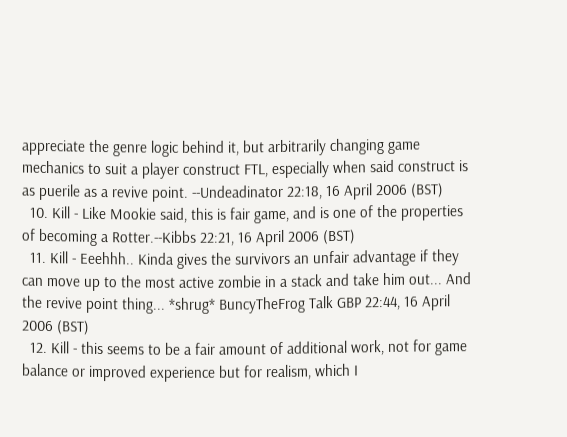appreciate the genre logic behind it, but arbitrarily changing game mechanics to suit a player construct FTL, especially when said construct is as puerile as a revive point. --Undeadinator 22:18, 16 April 2006 (BST)
  10. Kill - Like Mookie said, this is fair game, and is one of the properties of becoming a Rotter.--Kibbs 22:21, 16 April 2006 (BST)
  11. Kill - Eeehhh.. Kinda gives the survivors an unfair advantage if they can move up to the most active zombie in a stack and take him out... And the revive point thing... *shrug* BuncyTheFrog Talk GBP 22:44, 16 April 2006 (BST)
  12. Kill - this seems to be a fair amount of additional work, not for game balance or improved experience but for realism, which I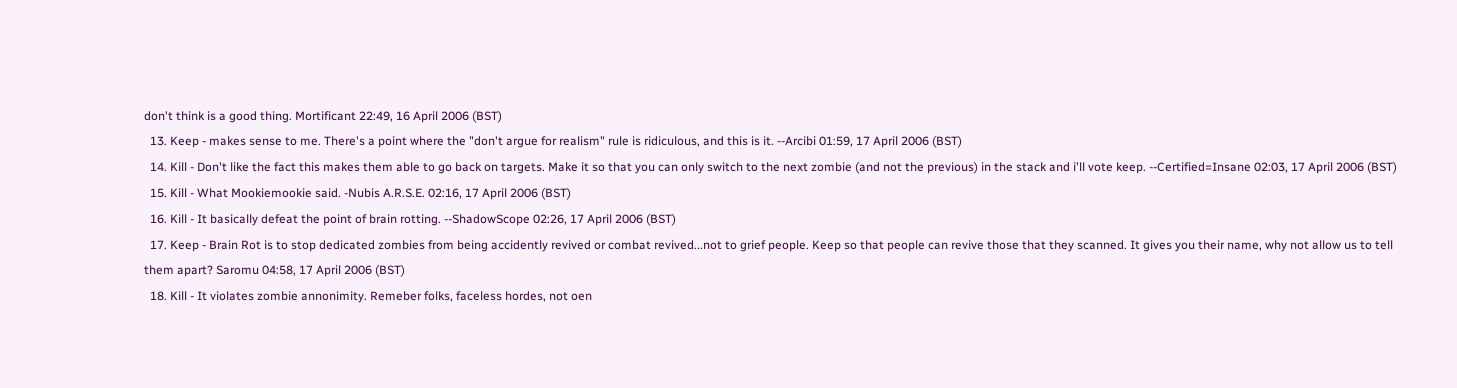don't think is a good thing. Mortificant 22:49, 16 April 2006 (BST)
  13. Keep - makes sense to me. There's a point where the "don't argue for realism" rule is ridiculous, and this is it. --Arcibi 01:59, 17 April 2006 (BST)
  14. Kill - Don't like the fact this makes them able to go back on targets. Make it so that you can only switch to the next zombie (and not the previous) in the stack and i'll vote keep. --Certified=Insane 02:03, 17 April 2006 (BST)
  15. Kill - What Mookiemookie said. -Nubis A.R.S.E. 02:16, 17 April 2006 (BST)
  16. Kill - It basically defeat the point of brain rotting. --ShadowScope 02:26, 17 April 2006 (BST)
  17. Keep - Brain Rot is to stop dedicated zombies from being accidently revived or combat revived...not to grief people. Keep so that people can revive those that they scanned. It gives you their name, why not allow us to tell them apart? Saromu 04:58, 17 April 2006 (BST)
  18. Kill - It violates zombie annonimity. Remeber folks, faceless hordes, not oen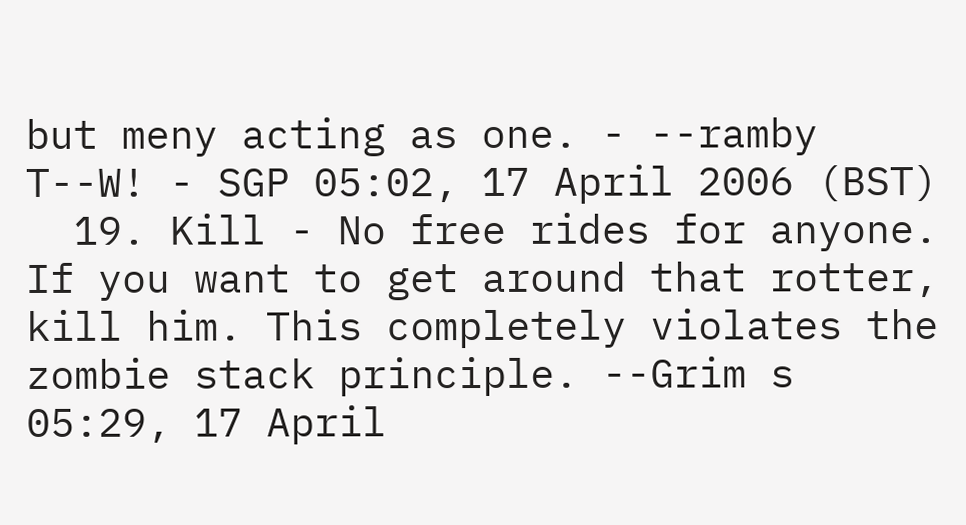but meny acting as one. - --ramby T--W! - SGP 05:02, 17 April 2006 (BST)
  19. Kill - No free rides for anyone. If you want to get around that rotter, kill him. This completely violates the zombie stack principle. --Grim s 05:29, 17 April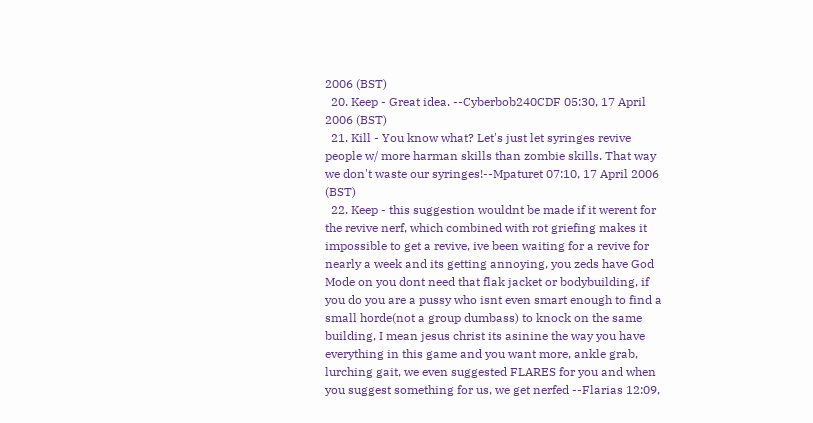2006 (BST)
  20. Keep - Great idea. --Cyberbob240CDF 05:30, 17 April 2006 (BST)
  21. Kill - You know what? Let's just let syringes revive people w/ more harman skills than zombie skills. That way we don't waste our syringes!--Mpaturet 07:10, 17 April 2006 (BST)
  22. Keep - this suggestion wouldnt be made if it werent for the revive nerf, which combined with rot griefing makes it impossible to get a revive, ive been waiting for a revive for nearly a week and its getting annoying, you zeds have God Mode on you dont need that flak jacket or bodybuilding, if you do you are a pussy who isnt even smart enough to find a small horde(not a group dumbass) to knock on the same building, I mean jesus christ its asinine the way you have everything in this game and you want more, ankle grab, lurching gait, we even suggested FLARES for you and when you suggest something for us, we get nerfed --Flarias 12:09,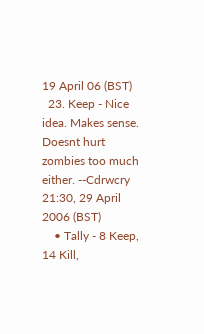19 April 06 (BST)
  23. Keep - Nice idea. Makes sense. Doesnt hurt zombies too much either. --Cdrwcry 21:30, 29 April 2006 (BST)
    • Tally - 8 Keep, 14 Kill,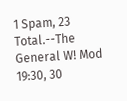1 Spam, 23 Total.--The General W! Mod 19:30, 30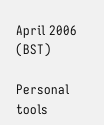April 2006 (BST)

Personal tools